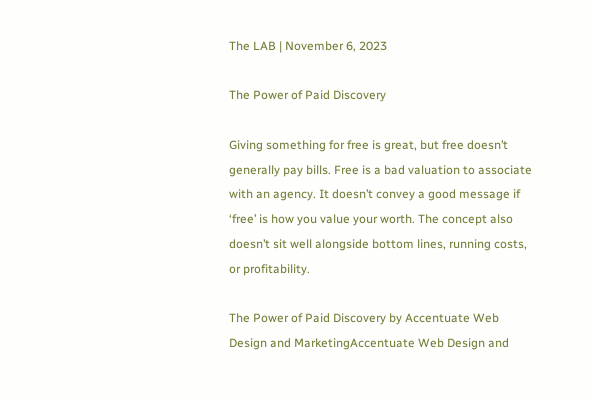The LAB | November 6, 2023

The Power of Paid Discovery

Giving something for free is great, but free doesn’t generally pay bills. Free is a bad valuation to associate with an agency. It doesn’t convey a good message if ‘free’ is how you value your worth. The concept also doesn’t sit well alongside bottom lines, running costs, or profitability.

The Power of Paid Discovery by Accentuate Web Design and MarketingAccentuate Web Design and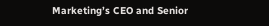Marketing’s CEO and Senior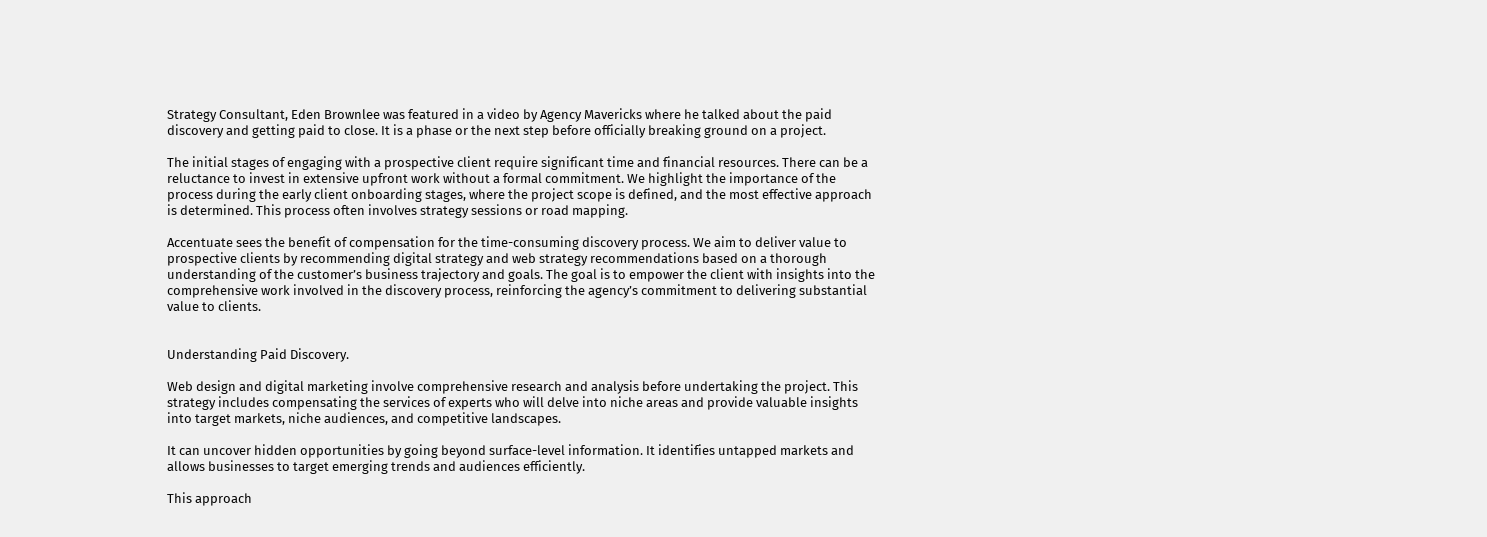Strategy Consultant, Eden Brownlee was featured in a video by Agency Mavericks where he talked about the paid discovery and getting paid to close. It is a phase or the next step before officially breaking ground on a project.

The initial stages of engaging with a prospective client require significant time and financial resources. There can be a reluctance to invest in extensive upfront work without a formal commitment. We highlight the importance of the process during the early client onboarding stages, where the project scope is defined, and the most effective approach is determined. This process often involves strategy sessions or road mapping.

Accentuate sees the benefit of compensation for the time-consuming discovery process. We aim to deliver value to prospective clients by recommending digital strategy and web strategy recommendations based on a thorough understanding of the customer’s business trajectory and goals. The goal is to empower the client with insights into the comprehensive work involved in the discovery process, reinforcing the agency’s commitment to delivering substantial value to clients.


Understanding Paid Discovery.

Web design and digital marketing involve comprehensive research and analysis before undertaking the project. This strategy includes compensating the services of experts who will delve into niche areas and provide valuable insights into target markets, niche audiences, and competitive landscapes.

It can uncover hidden opportunities by going beyond surface-level information. It identifies untapped markets and allows businesses to target emerging trends and audiences efficiently.

This approach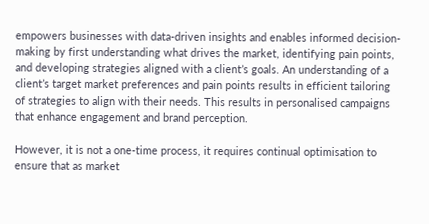empowers businesses with data-driven insights and enables informed decision-making by first understanding what drives the market, identifying pain points, and developing strategies aligned with a client’s goals. An understanding of a client’s target market preferences and pain points results in efficient tailoring of strategies to align with their needs. This results in personalised campaigns that enhance engagement and brand perception.

However, it is not a one-time process, it requires continual optimisation to ensure that as market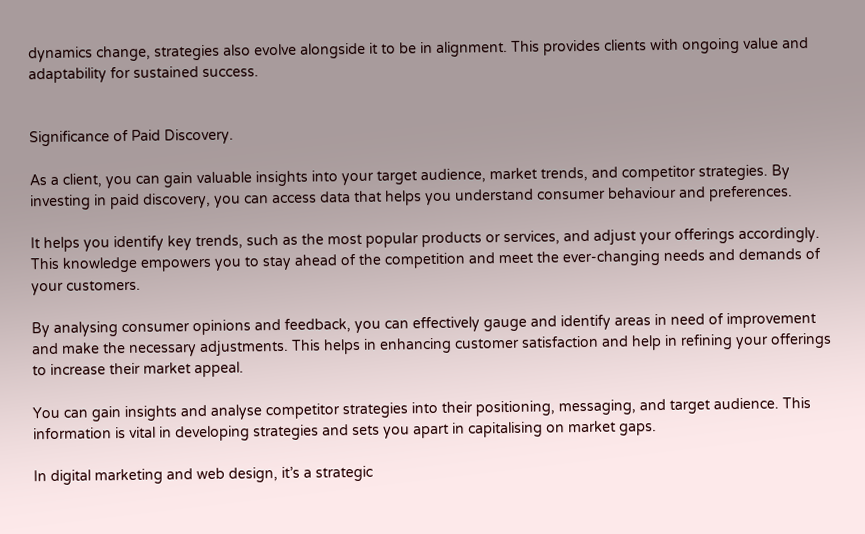dynamics change, strategies also evolve alongside it to be in alignment. This provides clients with ongoing value and adaptability for sustained success.


Significance of Paid Discovery.

As a client, you can gain valuable insights into your target audience, market trends, and competitor strategies. By investing in paid discovery, you can access data that helps you understand consumer behaviour and preferences.

It helps you identify key trends, such as the most popular products or services, and adjust your offerings accordingly. This knowledge empowers you to stay ahead of the competition and meet the ever-changing needs and demands of your customers.

By analysing consumer opinions and feedback, you can effectively gauge and identify areas in need of improvement and make the necessary adjustments. This helps in enhancing customer satisfaction and help in refining your offerings to increase their market appeal.

You can gain insights and analyse competitor strategies into their positioning, messaging, and target audience. This information is vital in developing strategies and sets you apart in capitalising on market gaps.

In digital marketing and web design, it’s a strategic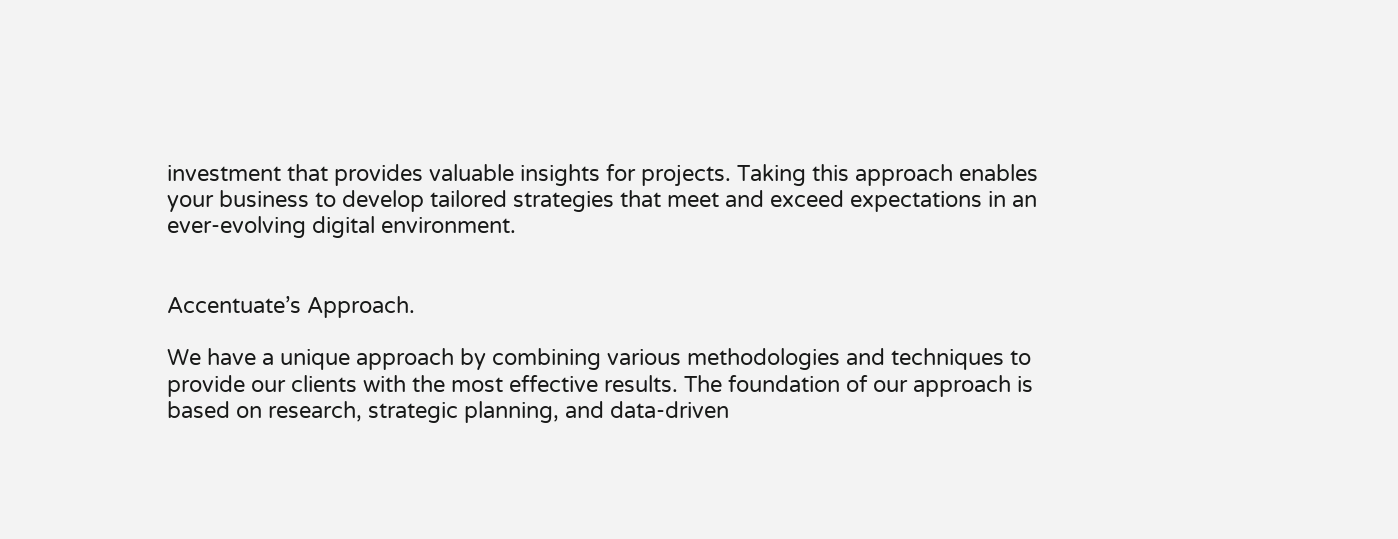investment that provides valuable insights for projects. Taking this approach enables your business to develop tailored strategies that meet and exceed expectations in an ever-evolving digital environment.


Accentuate’s Approach.

We have a unique approach by combining various methodologies and techniques to provide our clients with the most effective results. The foundation of our approach is based on research, strategic planning, and data-driven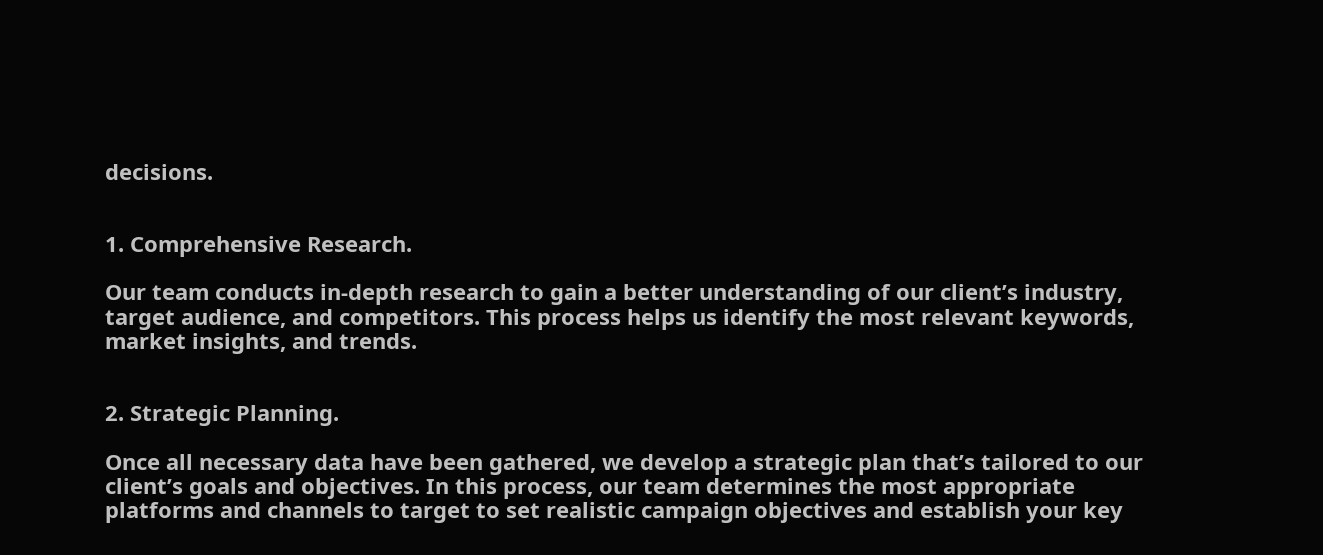decisions.


1. Comprehensive Research.

Our team conducts in-depth research to gain a better understanding of our client’s industry, target audience, and competitors. This process helps us identify the most relevant keywords, market insights, and trends.


2. Strategic Planning.

Once all necessary data have been gathered, we develop a strategic plan that’s tailored to our client’s goals and objectives. In this process, our team determines the most appropriate platforms and channels to target to set realistic campaign objectives and establish your key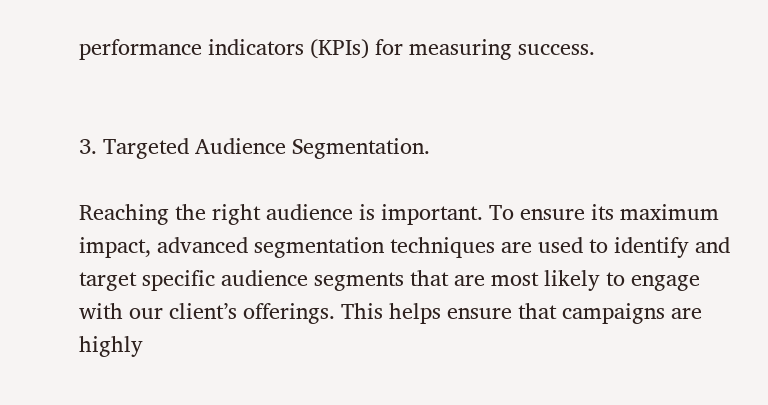performance indicators (KPIs) for measuring success.


3. Targeted Audience Segmentation.

Reaching the right audience is important. To ensure its maximum impact, advanced segmentation techniques are used to identify and target specific audience segments that are most likely to engage with our client’s offerings. This helps ensure that campaigns are highly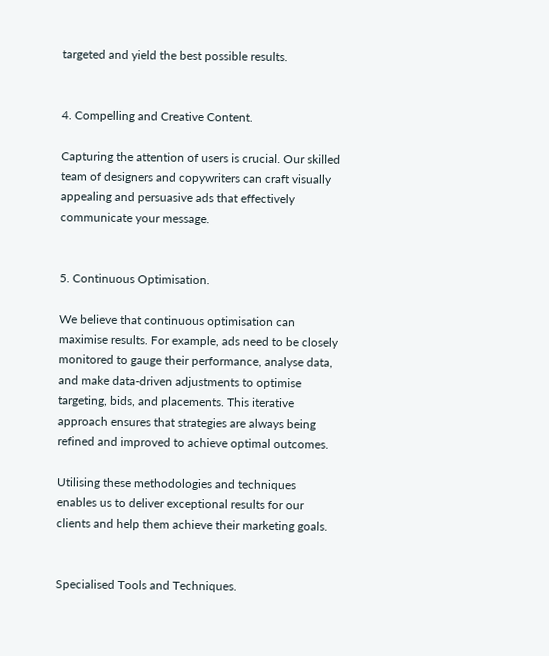targeted and yield the best possible results.


4. Compelling and Creative Content.

Capturing the attention of users is crucial. Our skilled team of designers and copywriters can craft visually appealing and persuasive ads that effectively communicate your message.


5. Continuous Optimisation.

We believe that continuous optimisation can maximise results. For example, ads need to be closely monitored to gauge their performance, analyse data, and make data-driven adjustments to optimise targeting, bids, and placements. This iterative approach ensures that strategies are always being refined and improved to achieve optimal outcomes.

Utilising these methodologies and techniques enables us to deliver exceptional results for our clients and help them achieve their marketing goals.


Specialised Tools and Techniques.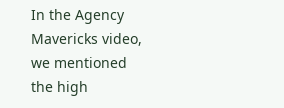In the Agency Mavericks video, we mentioned the high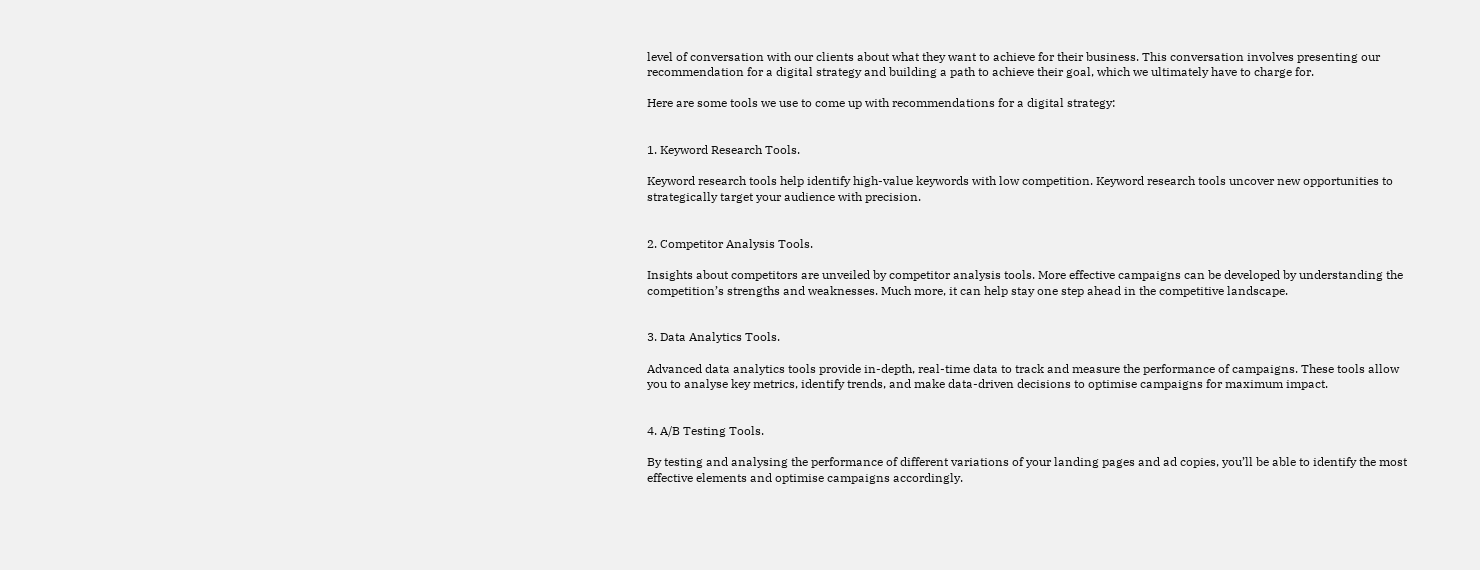level of conversation with our clients about what they want to achieve for their business. This conversation involves presenting our recommendation for a digital strategy and building a path to achieve their goal, which we ultimately have to charge for.

Here are some tools we use to come up with recommendations for a digital strategy:


1. Keyword Research Tools.

Keyword research tools help identify high-value keywords with low competition. Keyword research tools uncover new opportunities to strategically target your audience with precision.


2. Competitor Analysis Tools.

Insights about competitors are unveiled by competitor analysis tools. More effective campaigns can be developed by understanding the competition’s strengths and weaknesses. Much more, it can help stay one step ahead in the competitive landscape.


3. Data Analytics Tools.

Advanced data analytics tools provide in-depth, real-time data to track and measure the performance of campaigns. These tools allow you to analyse key metrics, identify trends, and make data-driven decisions to optimise campaigns for maximum impact.


4. A/B Testing Tools.

By testing and analysing the performance of different variations of your landing pages and ad copies, you’ll be able to identify the most effective elements and optimise campaigns accordingly.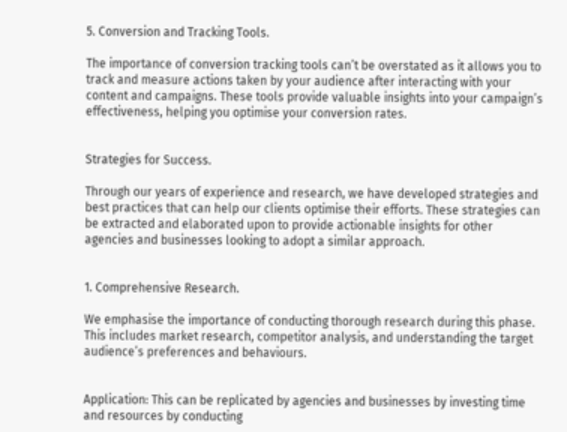5. Conversion and Tracking Tools.

The importance of conversion tracking tools can’t be overstated as it allows you to track and measure actions taken by your audience after interacting with your content and campaigns. These tools provide valuable insights into your campaign’s effectiveness, helping you optimise your conversion rates.


Strategies for Success.

Through our years of experience and research, we have developed strategies and best practices that can help our clients optimise their efforts. These strategies can be extracted and elaborated upon to provide actionable insights for other agencies and businesses looking to adopt a similar approach.


1. Comprehensive Research.

We emphasise the importance of conducting thorough research during this phase. This includes market research, competitor analysis, and understanding the target audience’s preferences and behaviours.


Application: This can be replicated by agencies and businesses by investing time and resources by conducting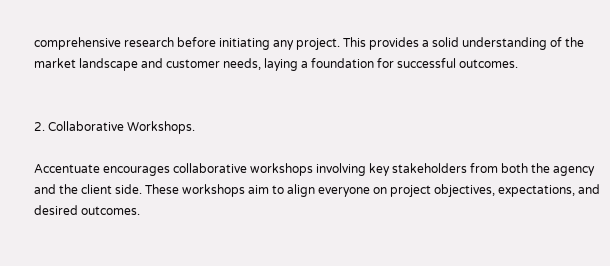comprehensive research before initiating any project. This provides a solid understanding of the market landscape and customer needs, laying a foundation for successful outcomes.


2. Collaborative Workshops.

Accentuate encourages collaborative workshops involving key stakeholders from both the agency and the client side. These workshops aim to align everyone on project objectives, expectations, and desired outcomes.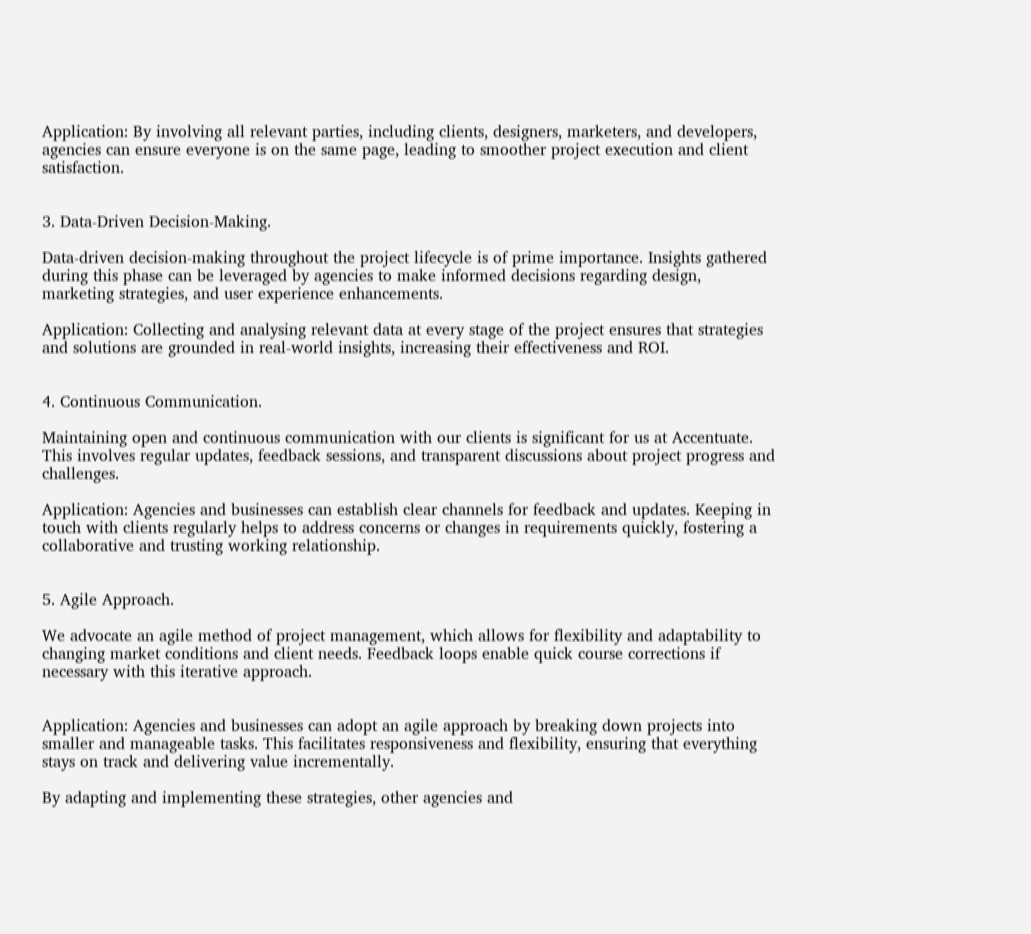Application: By involving all relevant parties, including clients, designers, marketers, and developers, agencies can ensure everyone is on the same page, leading to smoother project execution and client satisfaction.


3. Data-Driven Decision-Making.

Data-driven decision-making throughout the project lifecycle is of prime importance. Insights gathered during this phase can be leveraged by agencies to make informed decisions regarding design, marketing strategies, and user experience enhancements.

Application: Collecting and analysing relevant data at every stage of the project ensures that strategies and solutions are grounded in real-world insights, increasing their effectiveness and ROI.


4. Continuous Communication.

Maintaining open and continuous communication with our clients is significant for us at Accentuate. This involves regular updates, feedback sessions, and transparent discussions about project progress and challenges.

Application: Agencies and businesses can establish clear channels for feedback and updates. Keeping in touch with clients regularly helps to address concerns or changes in requirements quickly, fostering a collaborative and trusting working relationship.


5. Agile Approach.

We advocate an agile method of project management, which allows for flexibility and adaptability to changing market conditions and client needs. Feedback loops enable quick course corrections if necessary with this iterative approach.


Application: Agencies and businesses can adopt an agile approach by breaking down projects into smaller and manageable tasks. This facilitates responsiveness and flexibility, ensuring that everything stays on track and delivering value incrementally.

By adapting and implementing these strategies, other agencies and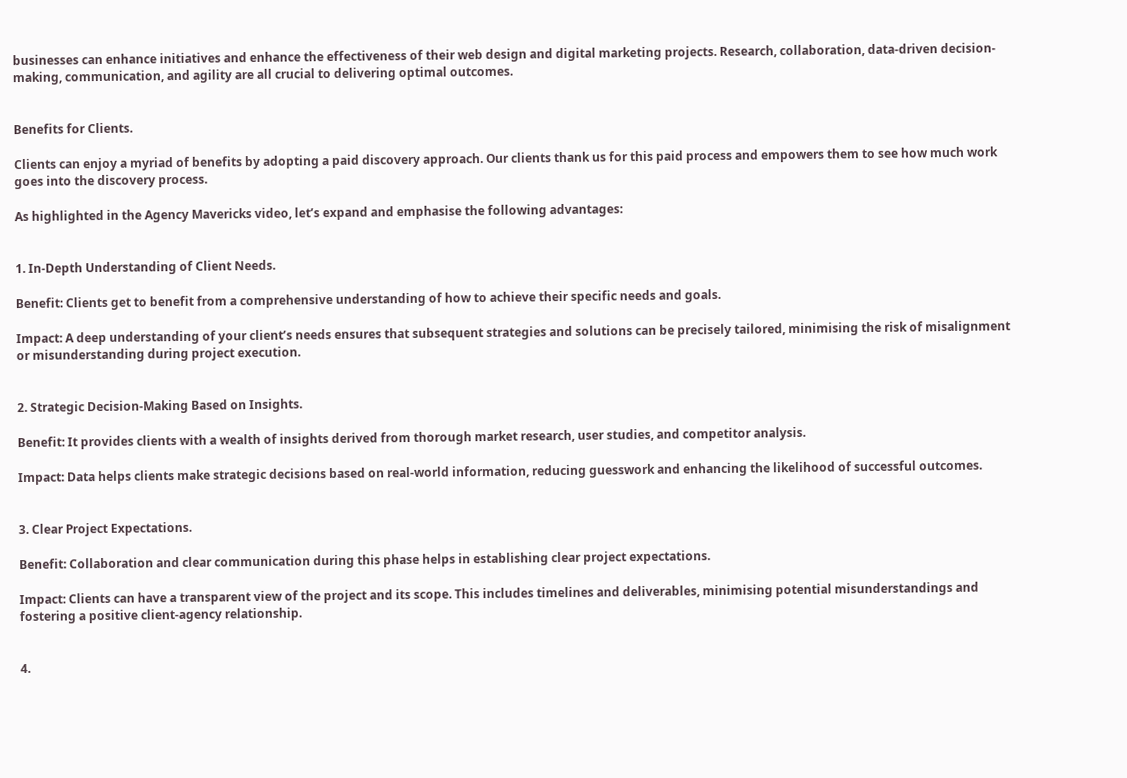businesses can enhance initiatives and enhance the effectiveness of their web design and digital marketing projects. Research, collaboration, data-driven decision-making, communication, and agility are all crucial to delivering optimal outcomes.


Benefits for Clients.

Clients can enjoy a myriad of benefits by adopting a paid discovery approach. Our clients thank us for this paid process and empowers them to see how much work goes into the discovery process.

As highlighted in the Agency Mavericks video, let’s expand and emphasise the following advantages:


1. In-Depth Understanding of Client Needs.

Benefit: Clients get to benefit from a comprehensive understanding of how to achieve their specific needs and goals.

Impact: A deep understanding of your client’s needs ensures that subsequent strategies and solutions can be precisely tailored, minimising the risk of misalignment or misunderstanding during project execution.


2. Strategic Decision-Making Based on Insights.

Benefit: It provides clients with a wealth of insights derived from thorough market research, user studies, and competitor analysis.

Impact: Data helps clients make strategic decisions based on real-world information, reducing guesswork and enhancing the likelihood of successful outcomes.


3. Clear Project Expectations.

Benefit: Collaboration and clear communication during this phase helps in establishing clear project expectations.

Impact: Clients can have a transparent view of the project and its scope. This includes timelines and deliverables, minimising potential misunderstandings and fostering a positive client-agency relationship.


4.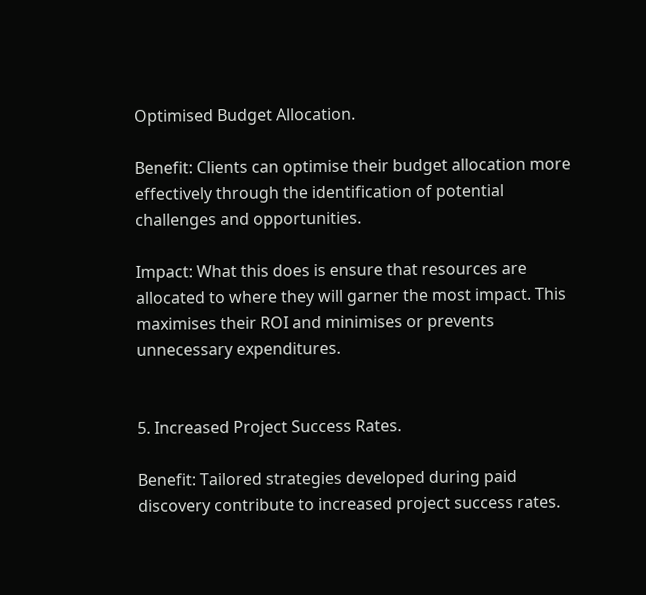Optimised Budget Allocation.

Benefit: Clients can optimise their budget allocation more effectively through the identification of potential challenges and opportunities.

Impact: What this does is ensure that resources are allocated to where they will garner the most impact. This maximises their ROI and minimises or prevents unnecessary expenditures.


5. Increased Project Success Rates.

Benefit: Tailored strategies developed during paid discovery contribute to increased project success rates.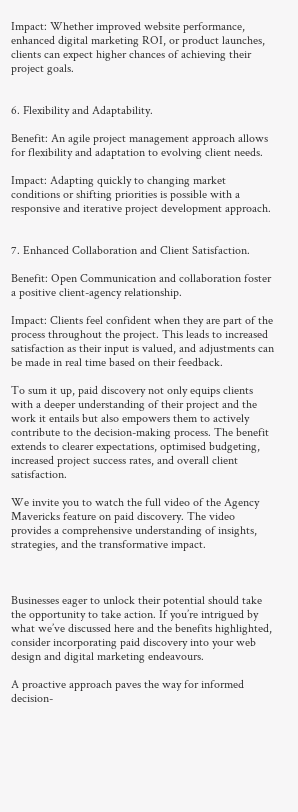Impact: Whether improved website performance, enhanced digital marketing ROI, or product launches, clients can expect higher chances of achieving their project goals.


6. Flexibility and Adaptability.

Benefit: An agile project management approach allows for flexibility and adaptation to evolving client needs.

Impact: Adapting quickly to changing market conditions or shifting priorities is possible with a responsive and iterative project development approach.


7. Enhanced Collaboration and Client Satisfaction.

Benefit: Open Communication and collaboration foster a positive client-agency relationship.

Impact: Clients feel confident when they are part of the process throughout the project. This leads to increased satisfaction as their input is valued, and adjustments can be made in real time based on their feedback.

To sum it up, paid discovery not only equips clients with a deeper understanding of their project and the work it entails but also empowers them to actively contribute to the decision-making process. The benefit extends to clearer expectations, optimised budgeting, increased project success rates, and overall client satisfaction.

We invite you to watch the full video of the Agency Mavericks feature on paid discovery. The video provides a comprehensive understanding of insights, strategies, and the transformative impact.



Businesses eager to unlock their potential should take the opportunity to take action. If you’re intrigued by what we’ve discussed here and the benefits highlighted, consider incorporating paid discovery into your web design and digital marketing endeavours.

A proactive approach paves the way for informed decision-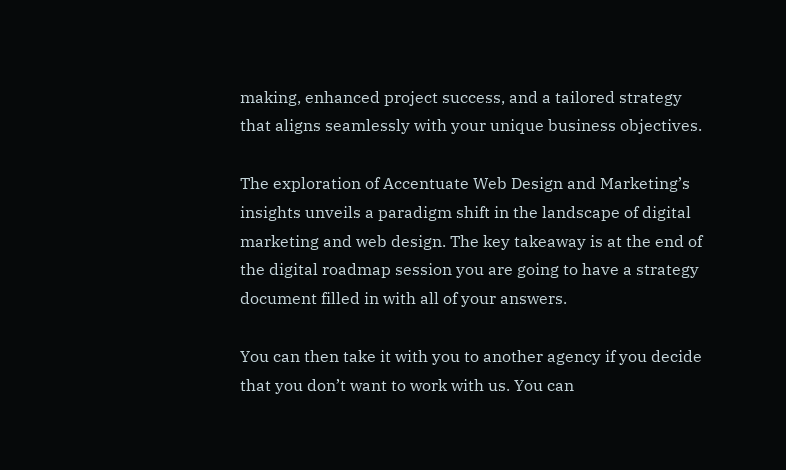making, enhanced project success, and a tailored strategy that aligns seamlessly with your unique business objectives.

The exploration of Accentuate Web Design and Marketing’s insights unveils a paradigm shift in the landscape of digital marketing and web design. The key takeaway is at the end of the digital roadmap session you are going to have a strategy document filled in with all of your answers.

You can then take it with you to another agency if you decide that you don’t want to work with us. You can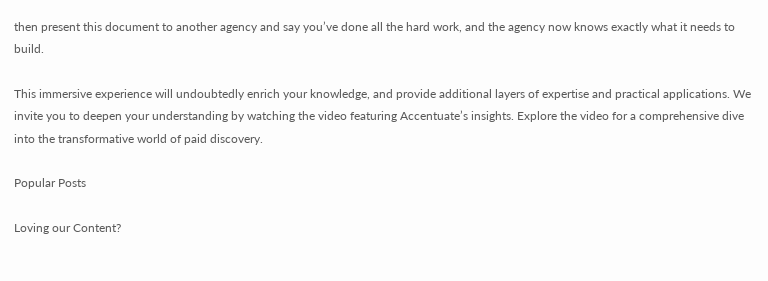then present this document to another agency and say you’ve done all the hard work, and the agency now knows exactly what it needs to build.

This immersive experience will undoubtedly enrich your knowledge, and provide additional layers of expertise and practical applications. We invite you to deepen your understanding by watching the video featuring Accentuate’s insights. Explore the video for a comprehensive dive into the transformative world of paid discovery.

Popular Posts

Loving our Content?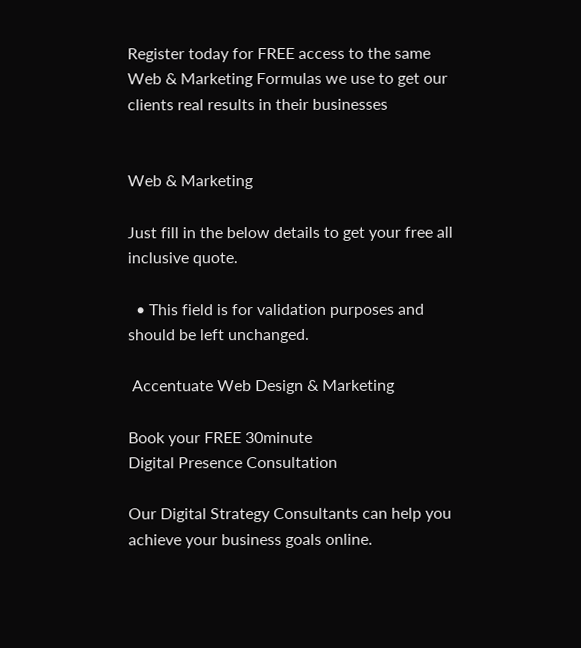Register today for FREE access to the same Web & Marketing Formulas we use to get our clients real results in their businesses


Web & Marketing

Just fill in the below details to get your free all inclusive quote.

  • This field is for validation purposes and should be left unchanged.

 Accentuate Web Design & Marketing

Book your FREE 30minute
Digital Presence Consultation

Our Digital Strategy Consultants can help you achieve your business goals online.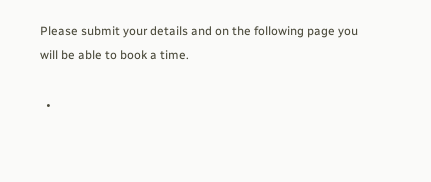Please submit your details and on the following page you will be able to book a time.

  •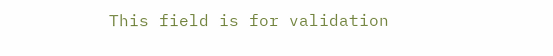This field is for validation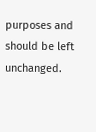purposes and should be left unchanged.